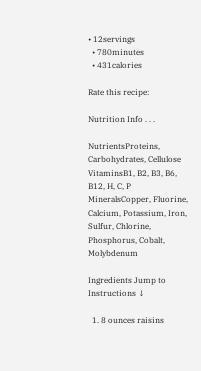• 12servings
  • 780minutes
  • 431calories

Rate this recipe:

Nutrition Info . . .

NutrientsProteins, Carbohydrates, Cellulose
VitaminsB1, B2, B3, B6, B12, H, C, P
MineralsCopper, Fluorine, Calcium, Potassium, Iron, Sulfur, Chlorine, Phosphorus, Cobalt, Molybdenum

Ingredients Jump to Instructions ↓

  1. 8 ounces raisins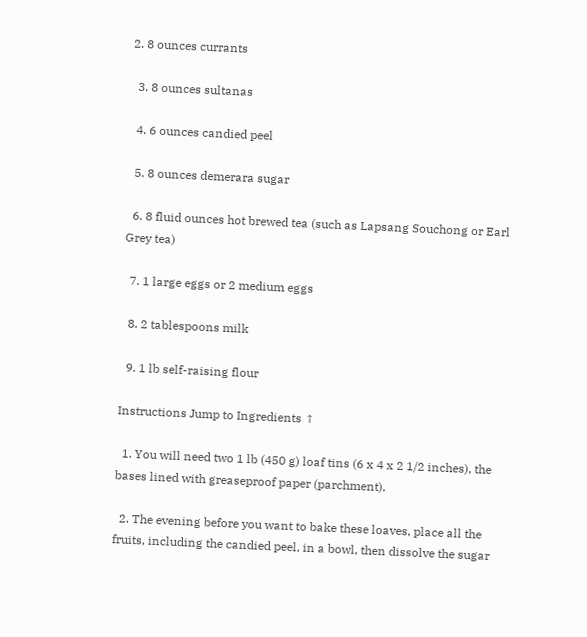2. 8 ounces currants

  3. 8 ounces sultanas

  4. 6 ounces candied peel

  5. 8 ounces demerara sugar

  6. 8 fluid ounces hot brewed tea (such as Lapsang Souchong or Earl Grey tea)

  7. 1 large eggs or 2 medium eggs

  8. 2 tablespoons milk

  9. 1 lb self-raising flour

Instructions Jump to Ingredients ↑

  1. You will need two 1 lb (450 g) loaf tins (6 x 4 x 2 1/2 inches), the bases lined with greaseproof paper (parchment).

  2. The evening before you want to bake these loaves, place all the fruits, including the candied peel, in a bowl, then dissolve the sugar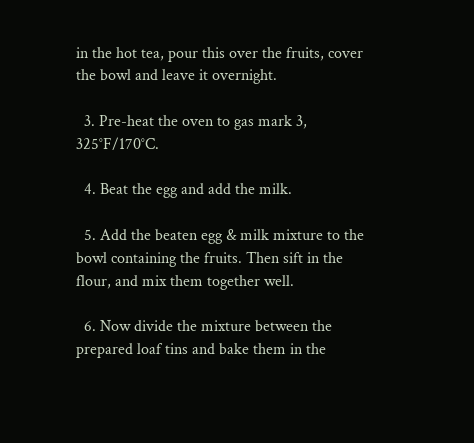in the hot tea, pour this over the fruits, cover the bowl and leave it overnight.

  3. Pre-heat the oven to gas mark 3, 325°F/170°C.

  4. Beat the egg and add the milk.

  5. Add the beaten egg & milk mixture to the bowl containing the fruits. Then sift in the flour, and mix them together well.

  6. Now divide the mixture between the prepared loaf tins and bake them in the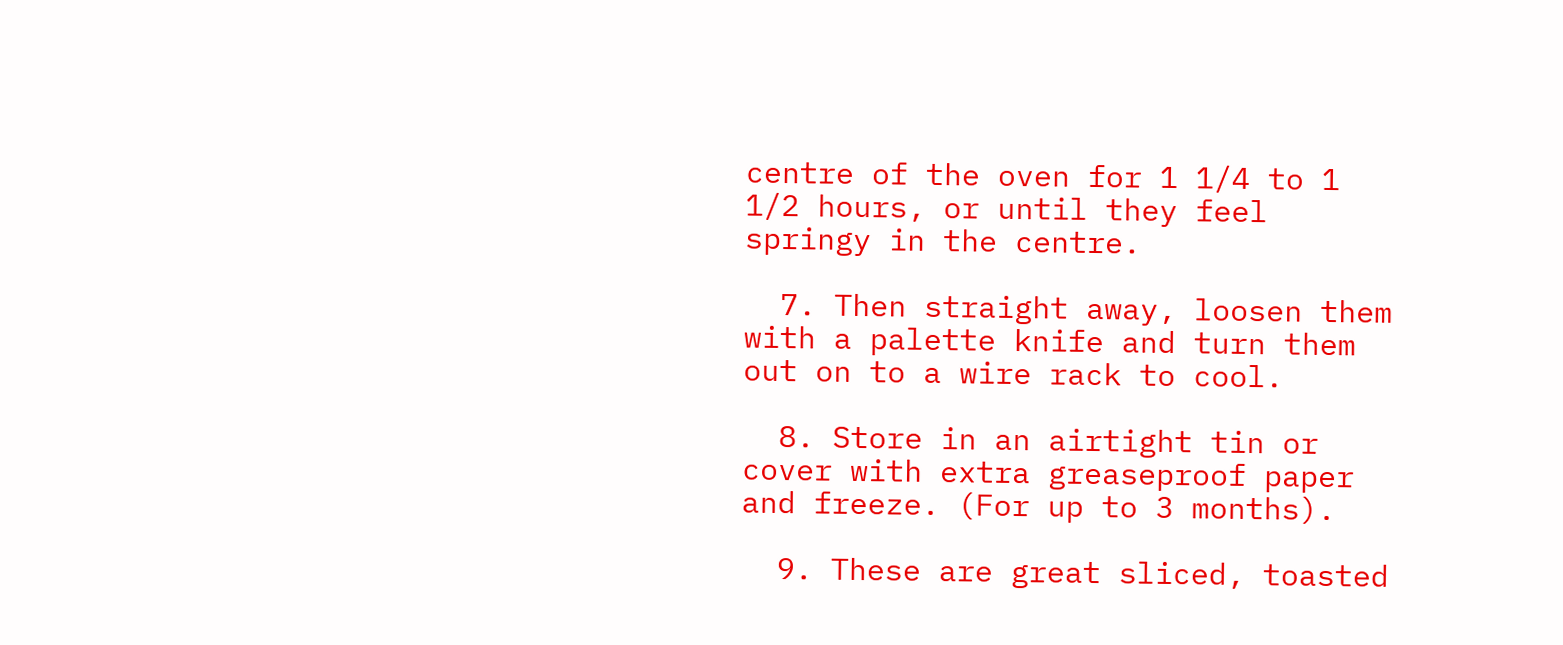centre of the oven for 1 1/4 to 1 1/2 hours, or until they feel springy in the centre.

  7. Then straight away, loosen them with a palette knife and turn them out on to a wire rack to cool.

  8. Store in an airtight tin or cover with extra greaseproof paper and freeze. (For up to 3 months).

  9. These are great sliced, toasted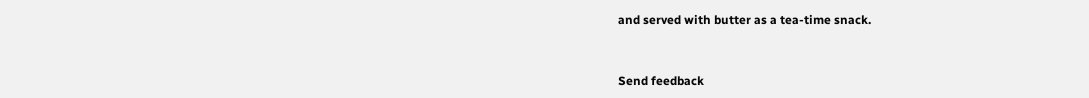and served with butter as a tea-time snack.


Send feedback